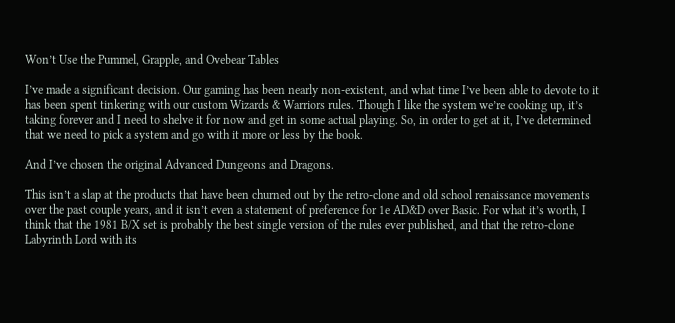Won’t Use the Pummel, Grapple, and Ovebear Tables

I’ve made a significant decision. Our gaming has been nearly non-existent, and what time I’ve been able to devote to it has been spent tinkering with our custom Wizards & Warriors rules. Though I like the system we’re cooking up, it’s taking forever and I need to shelve it for now and get in some actual playing. So, in order to get at it, I’ve determined that we need to pick a system and go with it more or less by the book.

And I’ve chosen the original Advanced Dungeons and Dragons.

This isn’t a slap at the products that have been churned out by the retro-clone and old school renaissance movements over the past couple years, and it isn’t even a statement of preference for 1e AD&D over Basic. For what it’s worth, I think that the 1981 B/X set is probably the best single version of the rules ever published, and that the retro-clone Labyrinth Lord with its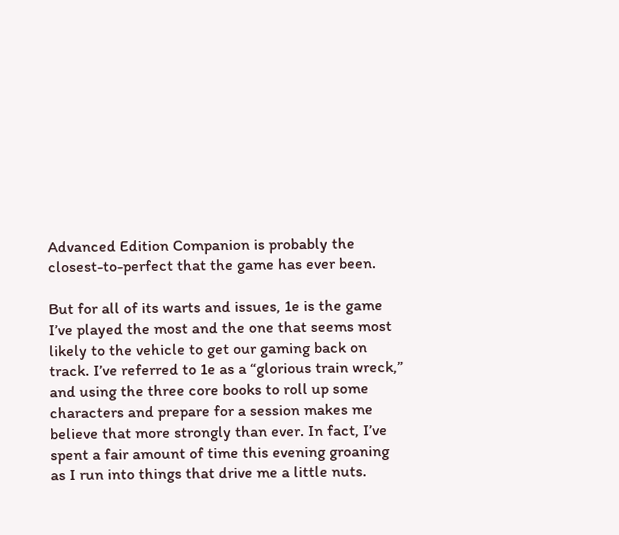Advanced Edition Companion is probably the closest-to-perfect that the game has ever been.

But for all of its warts and issues, 1e is the game I’ve played the most and the one that seems most likely to the vehicle to get our gaming back on track. I’ve referred to 1e as a “glorious train wreck,” and using the three core books to roll up some characters and prepare for a session makes me believe that more strongly than ever. In fact, I’ve spent a fair amount of time this evening groaning as I run into things that drive me a little nuts.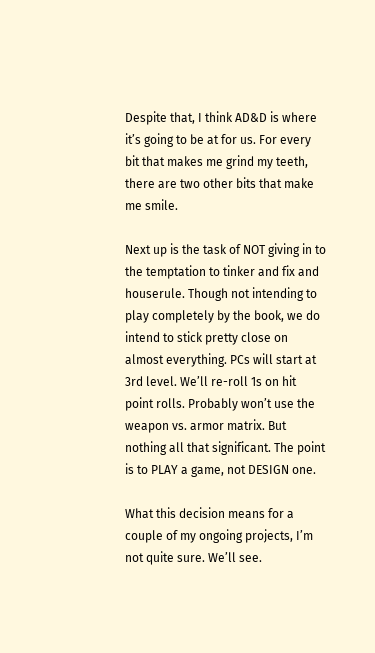Despite that, I think AD&D is where it’s going to be at for us. For every bit that makes me grind my teeth, there are two other bits that make me smile.

Next up is the task of NOT giving in to the temptation to tinker and fix and houserule. Though not intending to play completely by the book, we do intend to stick pretty close on almost everything. PCs will start at 3rd level. We’ll re-roll 1s on hit point rolls. Probably won’t use the weapon vs. armor matrix. But nothing all that significant. The point is to PLAY a game, not DESIGN one.

What this decision means for a couple of my ongoing projects, I’m not quite sure. We’ll see.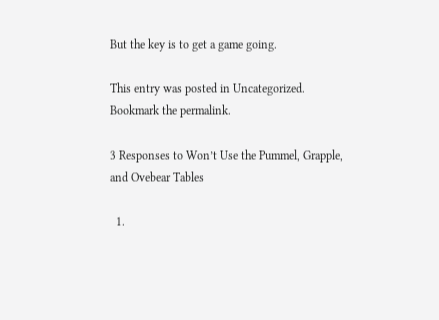But the key is to get a game going.

This entry was posted in Uncategorized. Bookmark the permalink.

3 Responses to Won’t Use the Pummel, Grapple, and Ovebear Tables

  1.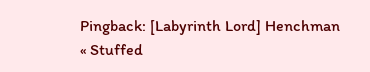Pingback: [Labyrinth Lord] Henchman « Stuffed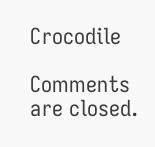Crocodile

Comments are closed.